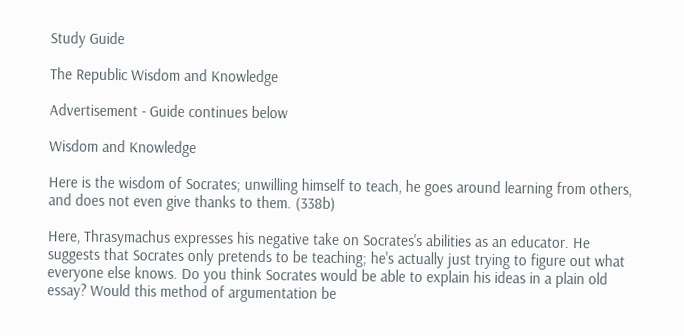Study Guide

The Republic Wisdom and Knowledge

Advertisement - Guide continues below

Wisdom and Knowledge

Here is the wisdom of Socrates; unwilling himself to teach, he goes around learning from others, and does not even give thanks to them. (338b)

Here, Thrasymachus expresses his negative take on Socrates's abilities as an educator. He suggests that Socrates only pretends to be teaching; he's actually just trying to figure out what everyone else knows. Do you think Socrates would be able to explain his ideas in a plain old essay? Would this method of argumentation be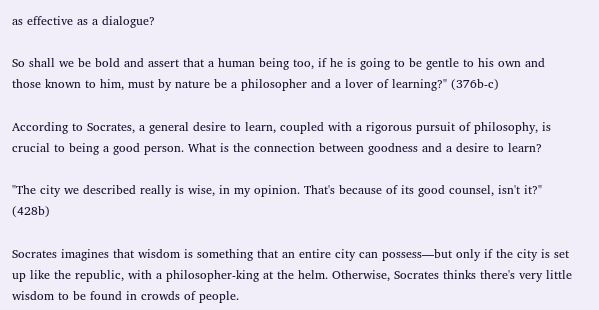as effective as a dialogue?

So shall we be bold and assert that a human being too, if he is going to be gentle to his own and those known to him, must by nature be a philosopher and a lover of learning?" (376b-c)

According to Socrates, a general desire to learn, coupled with a rigorous pursuit of philosophy, is crucial to being a good person. What is the connection between goodness and a desire to learn?

"The city we described really is wise, in my opinion. That's because of its good counsel, isn't it?" (428b)

Socrates imagines that wisdom is something that an entire city can possess—but only if the city is set up like the republic, with a philosopher-king at the helm. Otherwise, Socrates thinks there's very little wisdom to be found in crowds of people.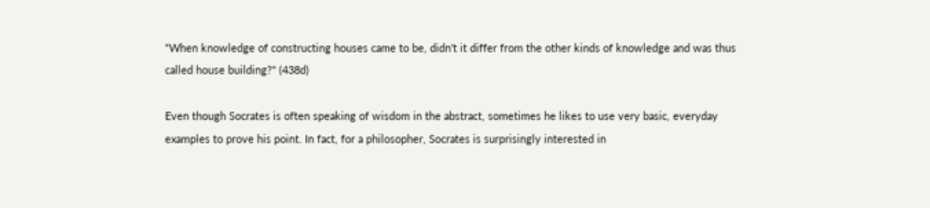“When knowledge of constructing houses came to be, didn't it differ from the other kinds of knowledge and was thus called house building?" (438d)

Even though Socrates is often speaking of wisdom in the abstract, sometimes he likes to use very basic, everyday examples to prove his point. In fact, for a philosopher, Socrates is surprisingly interested in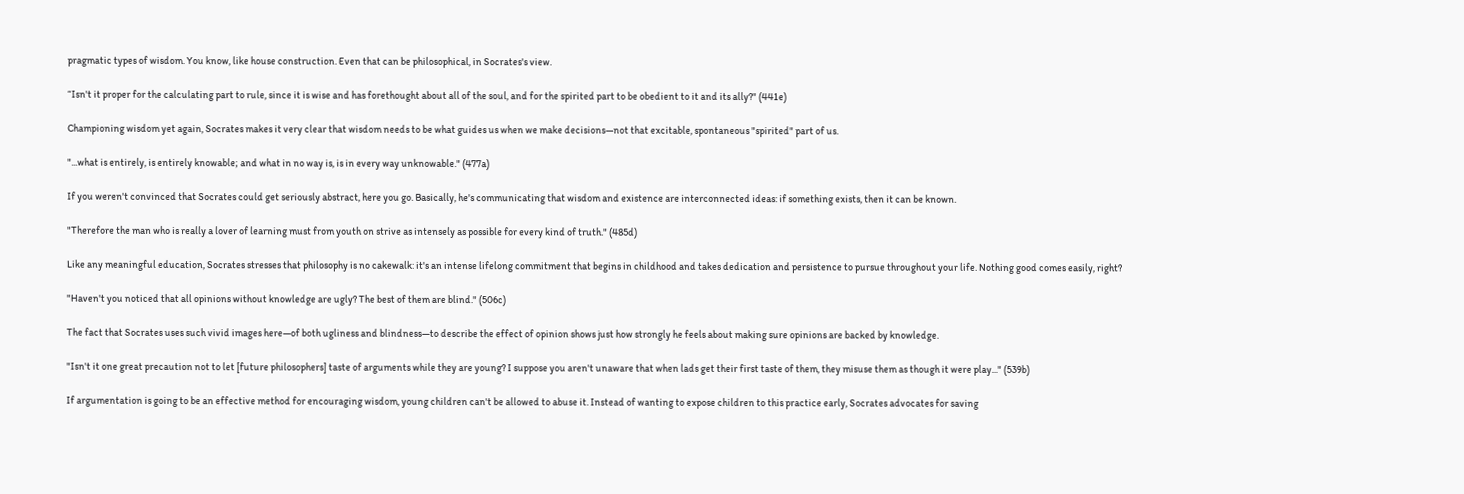pragmatic types of wisdom. You know, like house construction. Even that can be philosophical, in Socrates's view.

“Isn't it proper for the calculating part to rule, since it is wise and has forethought about all of the soul, and for the spirited part to be obedient to it and its ally?" (441e)

Championing wisdom yet again, Socrates makes it very clear that wisdom needs to be what guides us when we make decisions—not that excitable, spontaneous "spirited" part of us.

"...what is entirely, is entirely knowable; and what in no way is, is in every way unknowable." (477a)

If you weren't convinced that Socrates could get seriously abstract, here you go. Basically, he's communicating that wisdom and existence are interconnected ideas: if something exists, then it can be known.

"Therefore the man who is really a lover of learning must from youth on strive as intensely as possible for every kind of truth." (485d)

Like any meaningful education, Socrates stresses that philosophy is no cakewalk: it's an intense lifelong commitment that begins in childhood and takes dedication and persistence to pursue throughout your life. Nothing good comes easily, right?

"Haven't you noticed that all opinions without knowledge are ugly? The best of them are blind." (506c)

The fact that Socrates uses such vivid images here—of both ugliness and blindness—to describe the effect of opinion shows just how strongly he feels about making sure opinions are backed by knowledge.

"Isn't it one great precaution not to let [future philosophers] taste of arguments while they are young? I suppose you aren't unaware that when lads get their first taste of them, they misuse them as though it were play..." (539b)

If argumentation is going to be an effective method for encouraging wisdom, young children can't be allowed to abuse it. Instead of wanting to expose children to this practice early, Socrates advocates for saving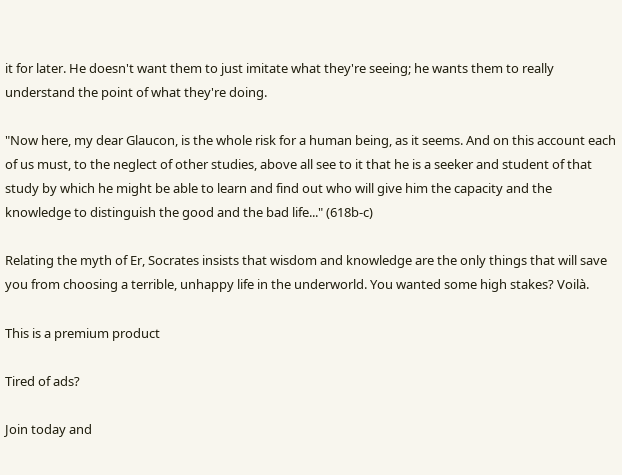it for later. He doesn't want them to just imitate what they're seeing; he wants them to really understand the point of what they're doing.

"Now here, my dear Glaucon, is the whole risk for a human being, as it seems. And on this account each of us must, to the neglect of other studies, above all see to it that he is a seeker and student of that study by which he might be able to learn and find out who will give him the capacity and the knowledge to distinguish the good and the bad life..." (618b-c)

Relating the myth of Er, Socrates insists that wisdom and knowledge are the only things that will save you from choosing a terrible, unhappy life in the underworld. You wanted some high stakes? Voilà.

This is a premium product

Tired of ads?

Join today and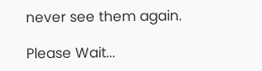never see them again.

Please Wait...